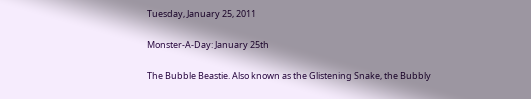Tuesday, January 25, 2011

Monster-A-Day: January 25th

The Bubble Beastie. Also known as the Glistening Snake, the Bubbly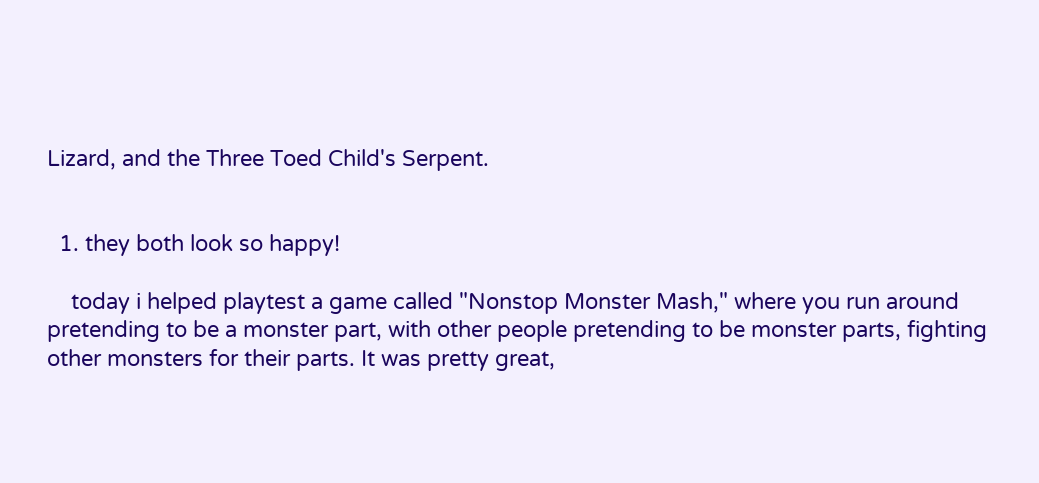Lizard, and the Three Toed Child's Serpent.


  1. they both look so happy!

    today i helped playtest a game called "Nonstop Monster Mash," where you run around pretending to be a monster part, with other people pretending to be monster parts, fighting other monsters for their parts. It was pretty great,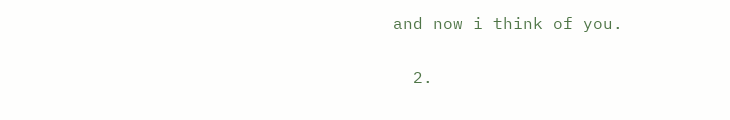and now i think of you.

  2.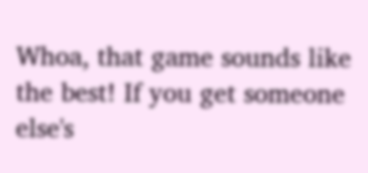Whoa, that game sounds like the best! If you get someone else's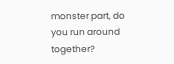monster part, do you run around together?